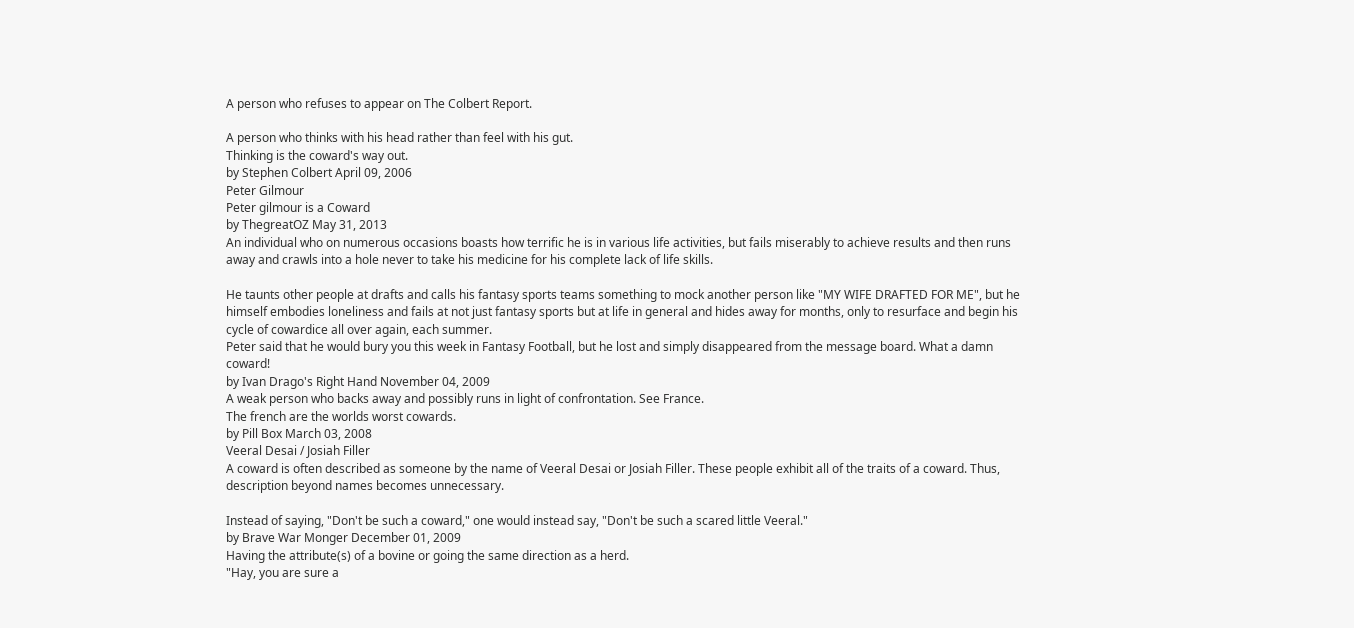A person who refuses to appear on The Colbert Report.

A person who thinks with his head rather than feel with his gut.
Thinking is the coward's way out.
by Stephen Colbert April 09, 2006
Peter Gilmour
Peter gilmour is a Coward
by ThegreatOZ May 31, 2013
An individual who on numerous occasions boasts how terrific he is in various life activities, but fails miserably to achieve results and then runs away and crawls into a hole never to take his medicine for his complete lack of life skills.

He taunts other people at drafts and calls his fantasy sports teams something to mock another person like "MY WIFE DRAFTED FOR ME", but he himself embodies loneliness and fails at not just fantasy sports but at life in general and hides away for months, only to resurface and begin his cycle of cowardice all over again, each summer.
Peter said that he would bury you this week in Fantasy Football, but he lost and simply disappeared from the message board. What a damn coward!
by Ivan Drago's Right Hand November 04, 2009
A weak person who backs away and possibly runs in light of confrontation. See France.
The french are the worlds worst cowards.
by Pill Box March 03, 2008
Veeral Desai / Josiah Filler
A coward is often described as someone by the name of Veeral Desai or Josiah Filler. These people exhibit all of the traits of a coward. Thus, description beyond names becomes unnecessary.

Instead of saying, "Don't be such a coward," one would instead say, "Don't be such a scared little Veeral."
by Brave War Monger December 01, 2009
Having the attribute(s) of a bovine or going the same direction as a herd.
"Hay, you are sure a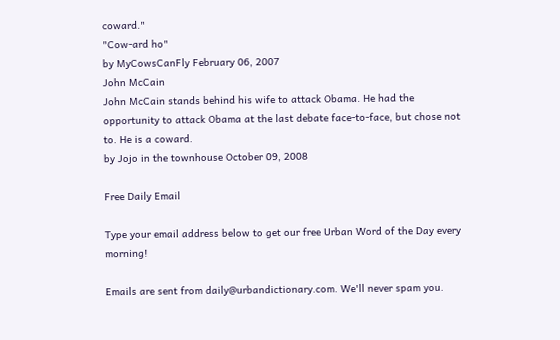coward."
"Cow-ard ho"
by MyCowsCanFly February 06, 2007
John McCain
John McCain stands behind his wife to attack Obama. He had the opportunity to attack Obama at the last debate face-to-face, but chose not to. He is a coward.
by Jojo in the townhouse October 09, 2008

Free Daily Email

Type your email address below to get our free Urban Word of the Day every morning!

Emails are sent from daily@urbandictionary.com. We'll never spam you.